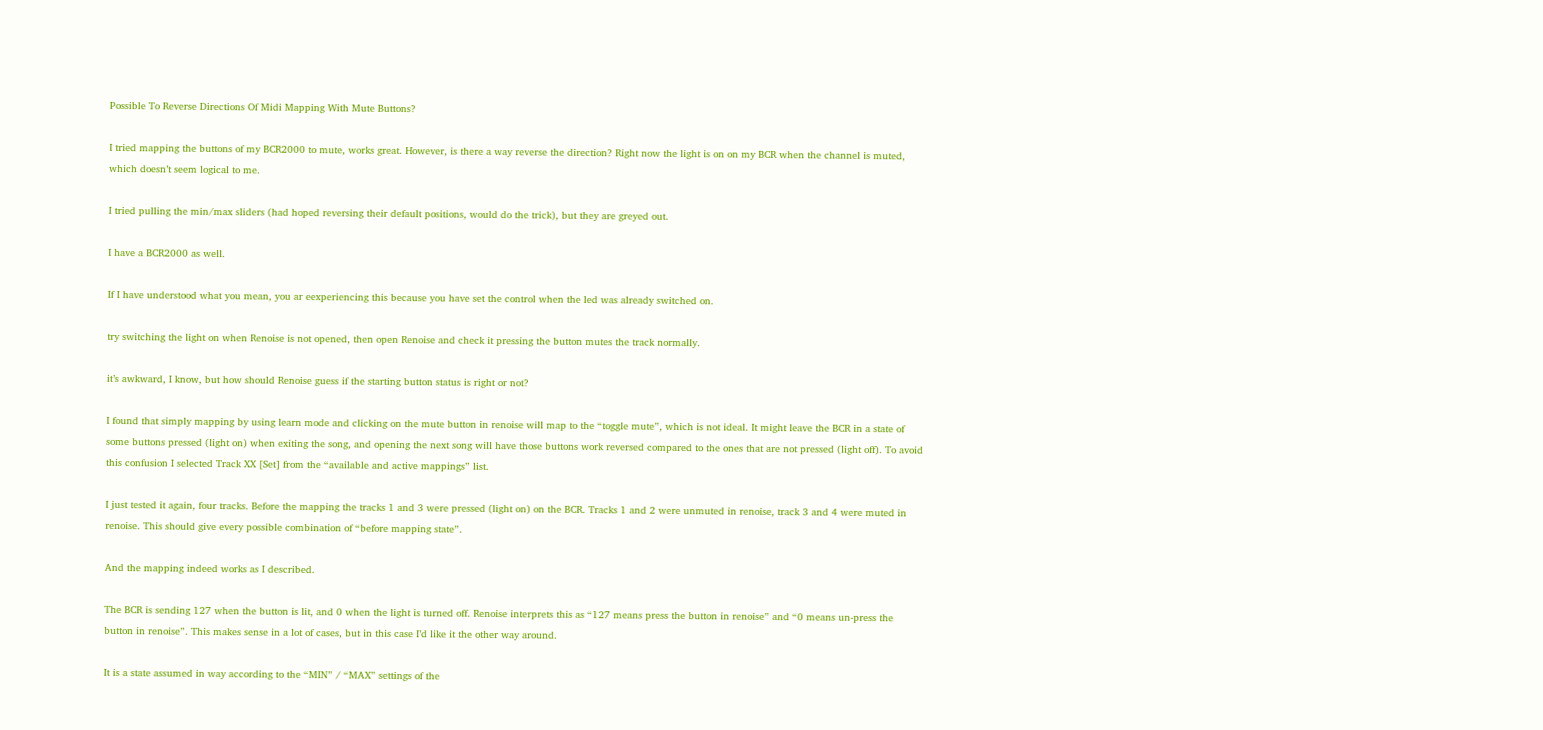Possible To Reverse Directions Of Midi Mapping With Mute Buttons?

I tried mapping the buttons of my BCR2000 to mute, works great. However, is there a way reverse the direction? Right now the light is on on my BCR when the channel is muted, which doesn’t seem logical to me.

I tried pulling the min/max sliders (had hoped reversing their default positions, would do the trick), but they are greyed out.

I have a BCR2000 as well.

If I have understood what you mean, you ar eexperiencing this because you have set the control when the led was already switched on.

try switching the light on when Renoise is not opened, then open Renoise and check it pressing the button mutes the track normally.

it’s awkward, I know, but how should Renoise guess if the starting button status is right or not?

I found that simply mapping by using learn mode and clicking on the mute button in renoise will map to the “toggle mute”, which is not ideal. It might leave the BCR in a state of some buttons pressed (light on) when exiting the song, and opening the next song will have those buttons work reversed compared to the ones that are not pressed (light off). To avoid this confusion I selected Track XX [Set] from the “available and active mappings” list.

I just tested it again, four tracks. Before the mapping the tracks 1 and 3 were pressed (light on) on the BCR. Tracks 1 and 2 were unmuted in renoise, track 3 and 4 were muted in renoise. This should give every possible combination of “before mapping state”.

And the mapping indeed works as I described.

The BCR is sending 127 when the button is lit, and 0 when the light is turned off. Renoise interprets this as “127 means press the button in renoise” and “0 means un-press the button in renoise”. This makes sense in a lot of cases, but in this case I’d like it the other way around.

It is a state assumed in way according to the “MIN” / “MAX” settings of the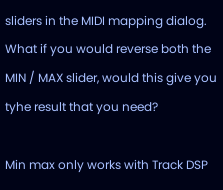sliders in the MIDI mapping dialog.
What if you would reverse both the MIN / MAX slider, would this give you tyhe result that you need?

Min max only works with Track DSP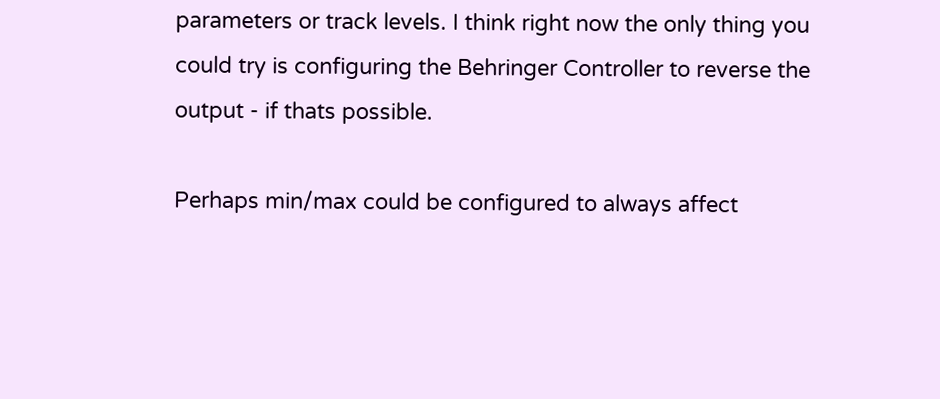parameters or track levels. I think right now the only thing you could try is configuring the Behringer Controller to reverse the output - if thats possible.

Perhaps min/max could be configured to always affect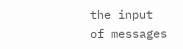the input of messages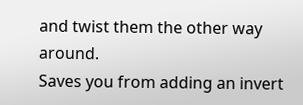and twist them the other way around.
Saves you from adding an invert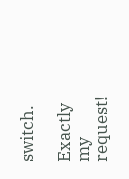switch.

Exactly my request!